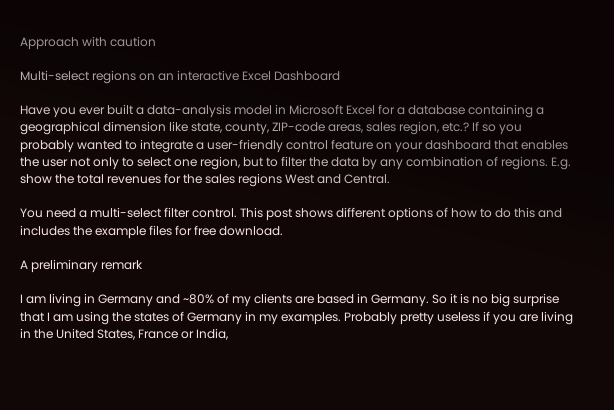Approach with caution

Multi-select regions on an interactive Excel Dashboard

Have you ever built a data-analysis model in Microsoft Excel for a database containing a geographical dimension like state, county, ZIP-code areas, sales region, etc.? If so you probably wanted to integrate a user-friendly control feature on your dashboard that enables the user not only to select one region, but to filter the data by any combination of regions. E.g. show the total revenues for the sales regions West and Central.

You need a multi-select filter control. This post shows different options of how to do this and includes the example files for free download.

A preliminary remark

I am living in Germany and ~80% of my clients are based in Germany. So it is no big surprise that I am using the states of Germany in my examples. Probably pretty useless if you are living in the United States, France or India,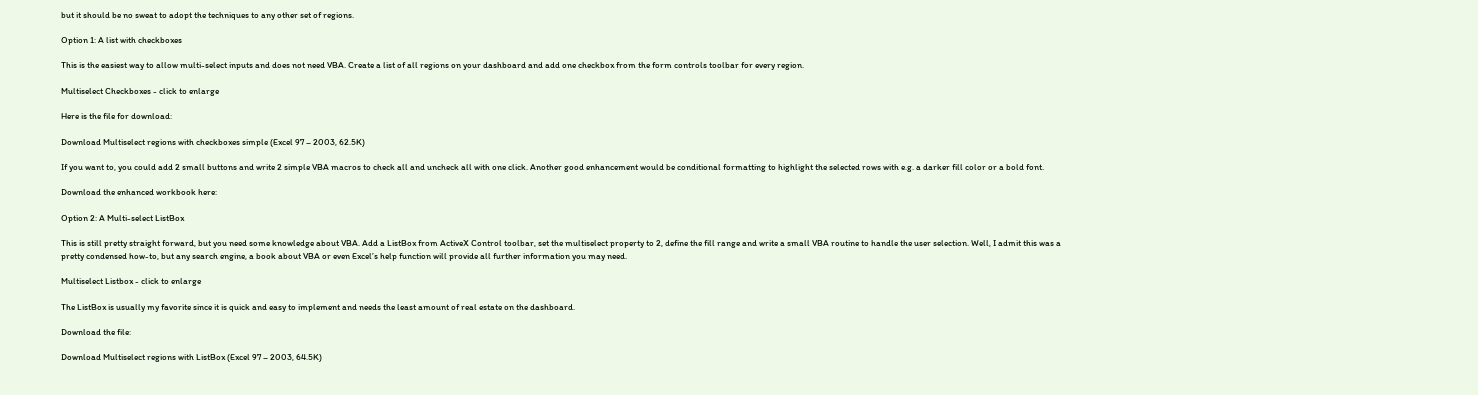but it should be no sweat to adopt the techniques to any other set of regions.

Option 1: A list with checkboxes

This is the easiest way to allow multi-select inputs and does not need VBA. Create a list of all regions on your dashboard and add one checkbox from the form controls toolbar for every region.

Multiselect Checkboxes - click to enlarge

Here is the file for download:

Download Multiselect regions with checkboxes simple (Excel 97 – 2003, 62.5K)

If you want to, you could add 2 small buttons and write 2 simple VBA macros to check all and uncheck all with one click. Another good enhancement would be conditional formatting to highlight the selected rows with e.g. a darker fill color or a bold font.

Download the enhanced workbook here:

Option 2: A Multi-select ListBox

This is still pretty straight forward, but you need some knowledge about VBA. Add a ListBox from ActiveX Control toolbar, set the multiselect property to 2, define the fill range and write a small VBA routine to handle the user selection. Well, I admit this was a pretty condensed how-to, but any search engine, a book about VBA or even Excel’s help function will provide all further information you may need.

Multiselect Listbox - click to enlarge

The ListBox is usually my favorite since it is quick and easy to implement and needs the least amount of real estate on the dashboard.

Download the file:

Download Multiselect regions with ListBox (Excel 97 – 2003, 64.5K)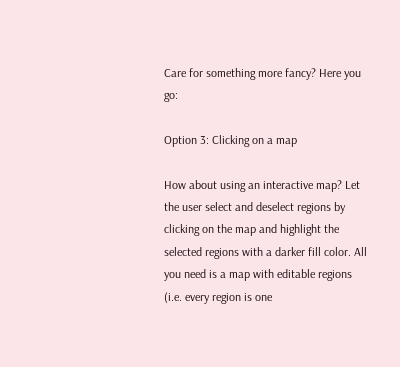Care for something more fancy? Here you go:

Option 3: Clicking on a map

How about using an interactive map? Let the user select and deselect regions by clicking on the map and highlight the selected regions with a darker fill color. All you need is a map with editable regions (i.e. every region is one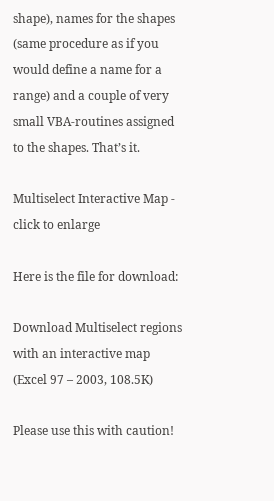shape), names for the shapes (same procedure as if you would define a name for a range) and a couple of very small VBA-routines assigned to the shapes. That’s it.

Multiselect Interactive Map - click to enlarge

Here is the file for download:

Download Multiselect regions with an interactive map (Excel 97 – 2003, 108.5K)

Please use this with caution!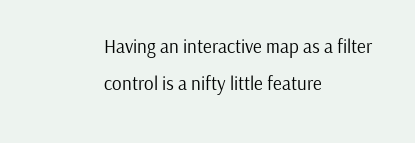Having an interactive map as a filter control is a nifty little feature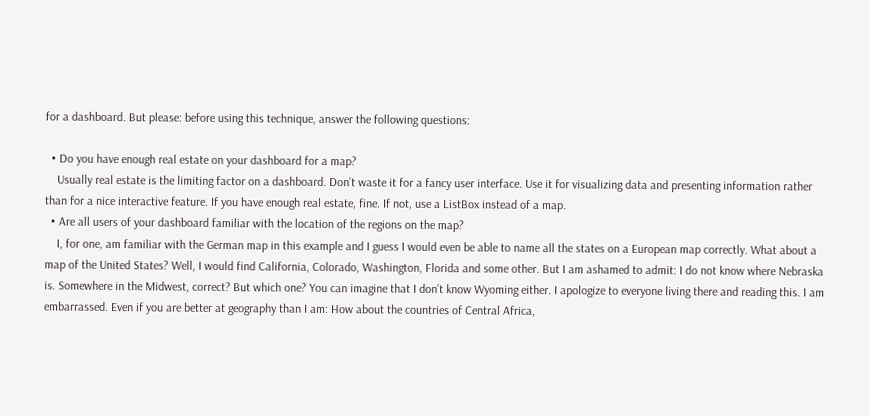for a dashboard. But please: before using this technique, answer the following questions:

  • Do you have enough real estate on your dashboard for a map?
    Usually real estate is the limiting factor on a dashboard. Don’t waste it for a fancy user interface. Use it for visualizing data and presenting information rather than for a nice interactive feature. If you have enough real estate, fine. If not, use a ListBox instead of a map.
  • Are all users of your dashboard familiar with the location of the regions on the map?
    I, for one, am familiar with the German map in this example and I guess I would even be able to name all the states on a European map correctly. What about a map of the United States? Well, I would find California, Colorado, Washington, Florida and some other. But I am ashamed to admit: I do not know where Nebraska is. Somewhere in the Midwest, correct? But which one? You can imagine that I don’t know Wyoming either. I apologize to everyone living there and reading this. I am embarrassed. Even if you are better at geography than I am: How about the countries of Central Africa,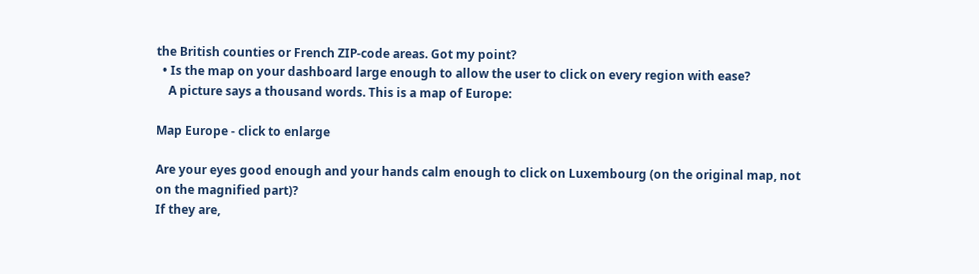the British counties or French ZIP-code areas. Got my point?
  • Is the map on your dashboard large enough to allow the user to click on every region with ease?
    A picture says a thousand words. This is a map of Europe:

Map Europe - click to enlarge

Are your eyes good enough and your hands calm enough to click on Luxembourg (on the original map, not on the magnified part)?
If they are,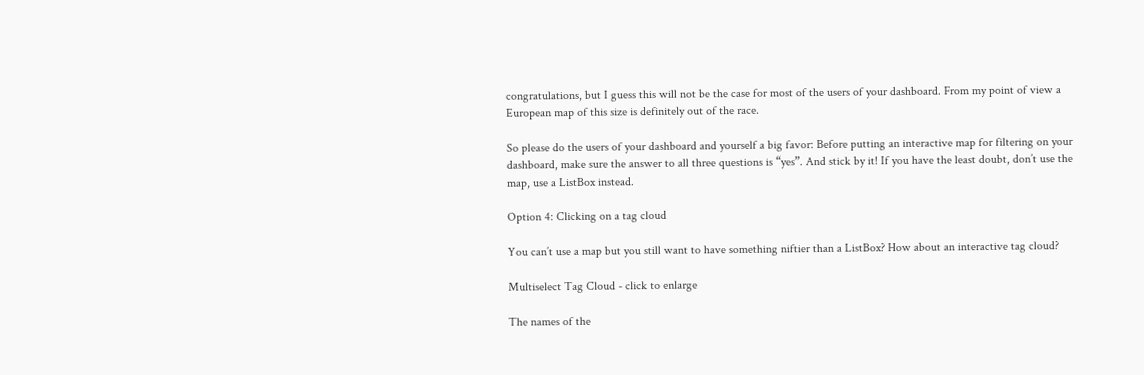congratulations, but I guess this will not be the case for most of the users of your dashboard. From my point of view a European map of this size is definitely out of the race.

So please do the users of your dashboard and yourself a big favor: Before putting an interactive map for filtering on your dashboard, make sure the answer to all three questions is “yes”. And stick by it! If you have the least doubt, don’t use the map, use a ListBox instead.

Option 4: Clicking on a tag cloud

You can’t use a map but you still want to have something niftier than a ListBox? How about an interactive tag cloud?

Multiselect Tag Cloud - click to enlarge

The names of the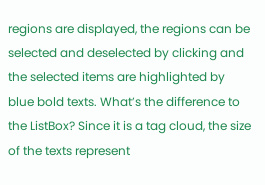regions are displayed, the regions can be selected and deselected by clicking and the selected items are highlighted by blue bold texts. What’s the difference to the ListBox? Since it is a tag cloud, the size of the texts represent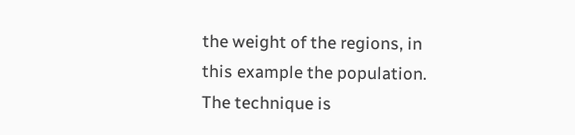the weight of the regions, in this example the population. The technique is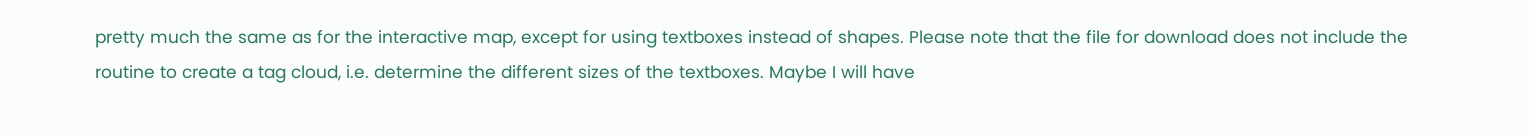pretty much the same as for the interactive map, except for using textboxes instead of shapes. Please note that the file for download does not include the routine to create a tag cloud, i.e. determine the different sizes of the textboxes. Maybe I will have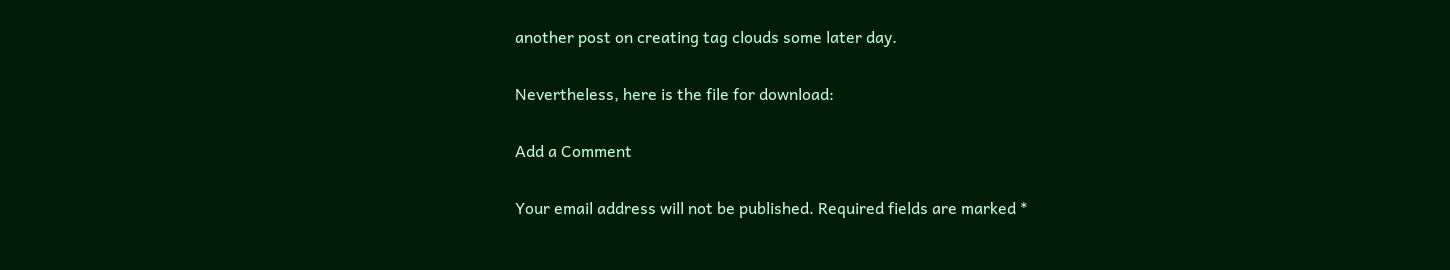another post on creating tag clouds some later day.

Nevertheless, here is the file for download:

Add a Comment

Your email address will not be published. Required fields are marked *